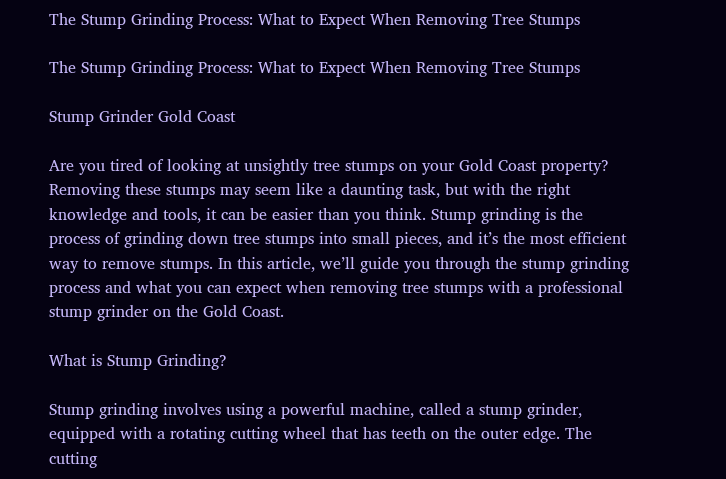The Stump Grinding Process: What to Expect When Removing Tree Stumps

The Stump Grinding Process: What to Expect When Removing Tree Stumps

Stump Grinder Gold Coast

Are you tired of looking at unsightly tree stumps on your Gold Coast property? Removing these stumps may seem like a daunting task, but with the right knowledge and tools, it can be easier than you think. Stump grinding is the process of grinding down tree stumps into small pieces, and it’s the most efficient way to remove stumps. In this article, we’ll guide you through the stump grinding process and what you can expect when removing tree stumps with a professional stump grinder on the Gold Coast.

What is Stump Grinding?

Stump grinding involves using a powerful machine, called a stump grinder, equipped with a rotating cutting wheel that has teeth on the outer edge. The cutting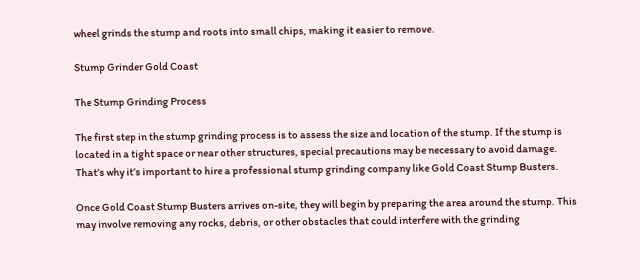wheel grinds the stump and roots into small chips, making it easier to remove.

Stump Grinder Gold Coast

The Stump Grinding Process

The first step in the stump grinding process is to assess the size and location of the stump. If the stump is located in a tight space or near other structures, special precautions may be necessary to avoid damage. That’s why it’s important to hire a professional stump grinding company like Gold Coast Stump Busters.

Once Gold Coast Stump Busters arrives on-site, they will begin by preparing the area around the stump. This may involve removing any rocks, debris, or other obstacles that could interfere with the grinding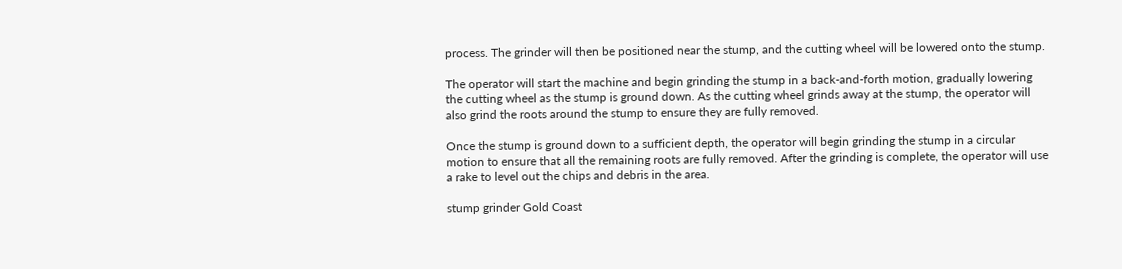process. The grinder will then be positioned near the stump, and the cutting wheel will be lowered onto the stump.

The operator will start the machine and begin grinding the stump in a back-and-forth motion, gradually lowering the cutting wheel as the stump is ground down. As the cutting wheel grinds away at the stump, the operator will also grind the roots around the stump to ensure they are fully removed.

Once the stump is ground down to a sufficient depth, the operator will begin grinding the stump in a circular motion to ensure that all the remaining roots are fully removed. After the grinding is complete, the operator will use a rake to level out the chips and debris in the area.

stump grinder Gold Coast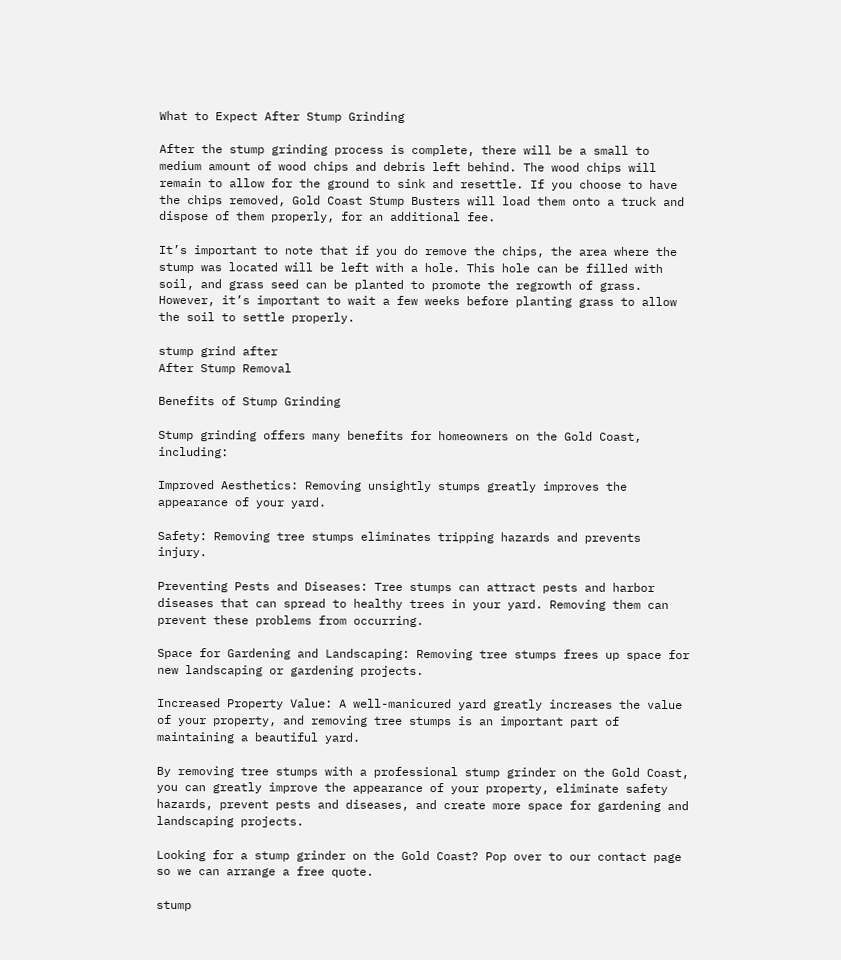What to Expect After Stump Grinding

After the stump grinding process is complete, there will be a small to medium amount of wood chips and debris left behind. The wood chips will remain to allow for the ground to sink and resettle. If you choose to have the chips removed, Gold Coast Stump Busters will load them onto a truck and dispose of them properly, for an additional fee.

It’s important to note that if you do remove the chips, the area where the stump was located will be left with a hole. This hole can be filled with soil, and grass seed can be planted to promote the regrowth of grass. However, it’s important to wait a few weeks before planting grass to allow the soil to settle properly.

stump grind after
After Stump Removal

Benefits of Stump Grinding

Stump grinding offers many benefits for homeowners on the Gold Coast, including:

Improved Aesthetics: Removing unsightly stumps greatly improves the appearance of your yard.

Safety: Removing tree stumps eliminates tripping hazards and prevents injury.

Preventing Pests and Diseases: Tree stumps can attract pests and harbor diseases that can spread to healthy trees in your yard. Removing them can prevent these problems from occurring.

Space for Gardening and Landscaping: Removing tree stumps frees up space for new landscaping or gardening projects.

Increased Property Value: A well-manicured yard greatly increases the value of your property, and removing tree stumps is an important part of maintaining a beautiful yard.

By removing tree stumps with a professional stump grinder on the Gold Coast, you can greatly improve the appearance of your property, eliminate safety hazards, prevent pests and diseases, and create more space for gardening and landscaping projects.

Looking for a stump grinder on the Gold Coast? Pop over to our contact page so we can arrange a free quote.

stump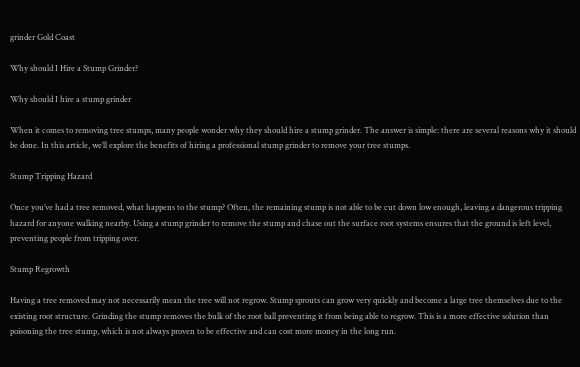grinder Gold Coast

Why should I Hire a Stump Grinder?

Why should I hire a stump grinder

When it comes to removing tree stumps, many people wonder why they should hire a stump grinder. The answer is simple: there are several reasons why it should be done. In this article, we’ll explore the benefits of hiring a professional stump grinder to remove your tree stumps.

Stump Tripping Hazard

Once you’ve had a tree removed, what happens to the stump? Often, the remaining stump is not able to be cut down low enough, leaving a dangerous tripping hazard for anyone walking nearby. Using a stump grinder to remove the stump and chase out the surface root systems ensures that the ground is left level, preventing people from tripping over.

Stump Regrowth

Having a tree removed may not necessarily mean the tree will not regrow. Stump sprouts can grow very quickly and become a large tree themselves due to the existing root structure. Grinding the stump removes the bulk of the root ball preventing it from being able to regrow. This is a more effective solution than poisoning the tree stump, which is not always proven to be effective and can cost more money in the long run.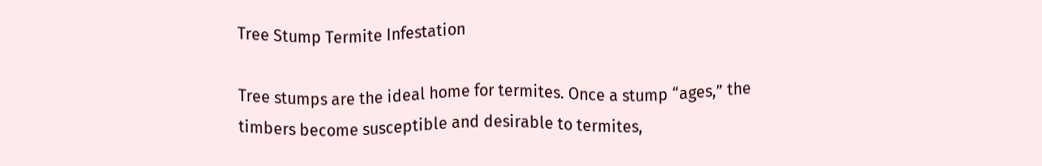Tree Stump Termite Infestation

Tree stumps are the ideal home for termites. Once a stump “ages,” the timbers become susceptible and desirable to termites,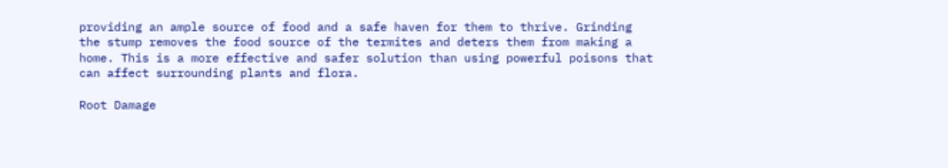providing an ample source of food and a safe haven for them to thrive. Grinding the stump removes the food source of the termites and deters them from making a home. This is a more effective and safer solution than using powerful poisons that can affect surrounding plants and flora.

Root Damage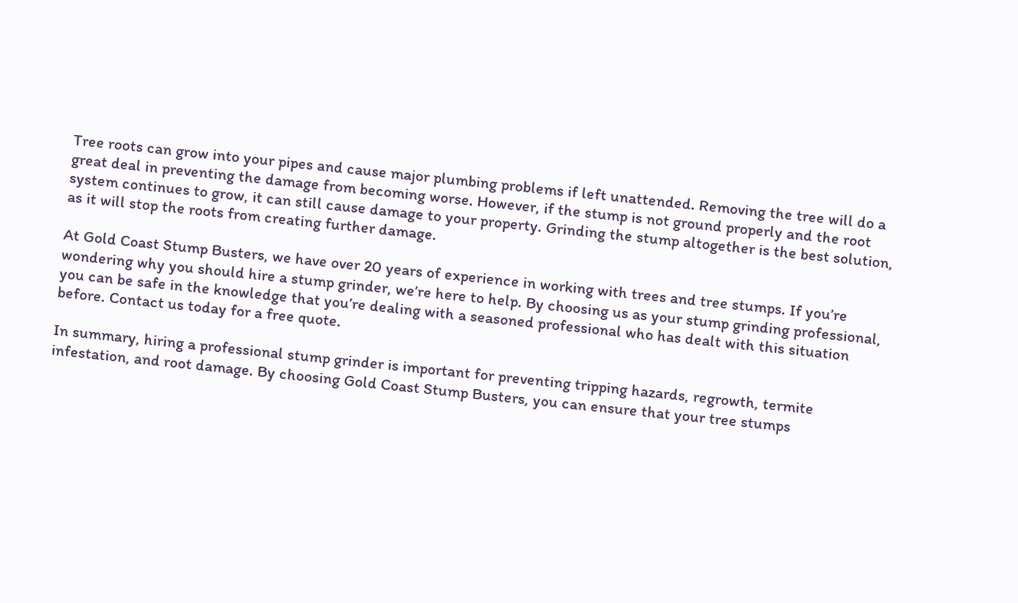Tree roots can grow into your pipes and cause major plumbing problems if left unattended. Removing the tree will do a great deal in preventing the damage from becoming worse. However, if the stump is not ground properly and the root system continues to grow, it can still cause damage to your property. Grinding the stump altogether is the best solution, as it will stop the roots from creating further damage.

At Gold Coast Stump Busters, we have over 20 years of experience in working with trees and tree stumps. If you’re wondering why you should hire a stump grinder, we’re here to help. By choosing us as your stump grinding professional, you can be safe in the knowledge that you’re dealing with a seasoned professional who has dealt with this situation before. Contact us today for a free quote.

In summary, hiring a professional stump grinder is important for preventing tripping hazards, regrowth, termite infestation, and root damage. By choosing Gold Coast Stump Busters, you can ensure that your tree stumps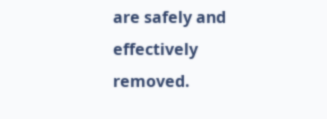are safely and effectively removed.